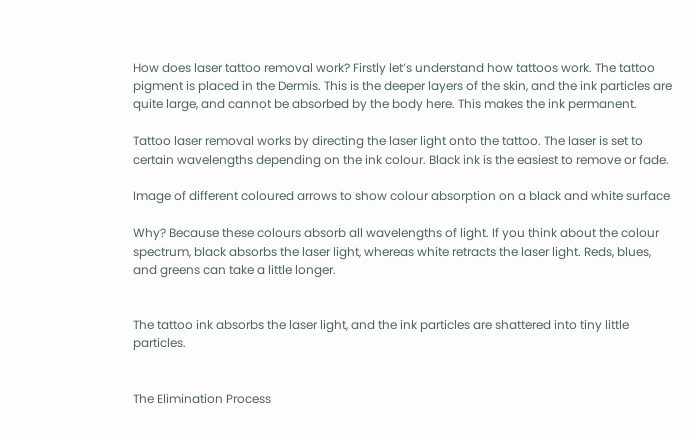How does laser tattoo removal work? Firstly let’s understand how tattoos work. The tattoo pigment is placed in the Dermis. This is the deeper layers of the skin, and the ink particles are quite large, and cannot be absorbed by the body here. This makes the ink permanent.

Tattoo laser removal works by directing the laser light onto the tattoo. The laser is set to certain wavelengths depending on the ink colour. Black ink is the easiest to remove or fade.

Image of different coloured arrows to show colour absorption on a black and white surface

Why? Because these colours absorb all wavelengths of light. If you think about the colour spectrum, black absorbs the laser light, whereas white retracts the laser light. Reds, blues, and greens can take a little longer.


The tattoo ink absorbs the laser light, and the ink particles are shattered into tiny little particles.


The Elimination Process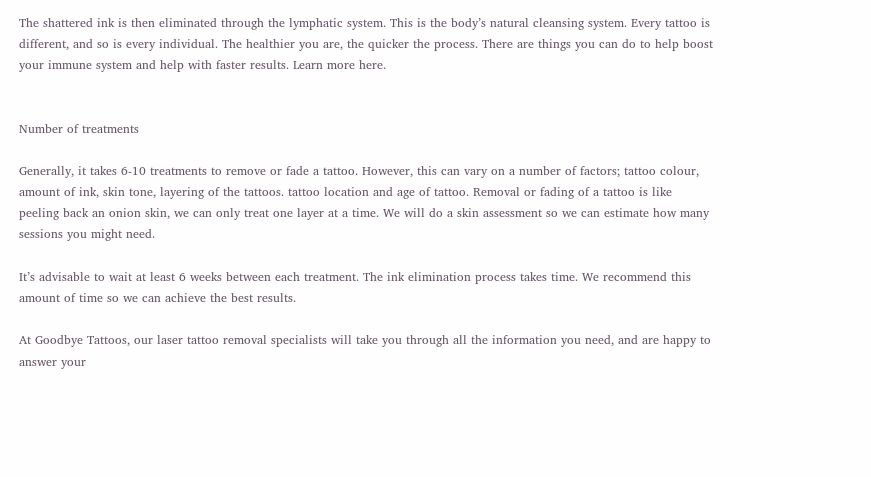The shattered ink is then eliminated through the lymphatic system. This is the body’s natural cleansing system. Every tattoo is different, and so is every individual. The healthier you are, the quicker the process. There are things you can do to help boost your immune system and help with faster results. Learn more here.


Number of treatments

Generally, it takes 6-10 treatments to remove or fade a tattoo. However, this can vary on a number of factors; tattoo colour, amount of ink, skin tone, layering of the tattoos. tattoo location and age of tattoo. Removal or fading of a tattoo is like peeling back an onion skin, we can only treat one layer at a time. We will do a skin assessment so we can estimate how many sessions you might need.

It’s advisable to wait at least 6 weeks between each treatment. The ink elimination process takes time. We recommend this amount of time so we can achieve the best results.

At Goodbye Tattoos, our laser tattoo removal specialists will take you through all the information you need, and are happy to answer your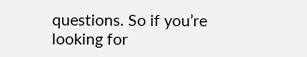questions. So if you’re looking for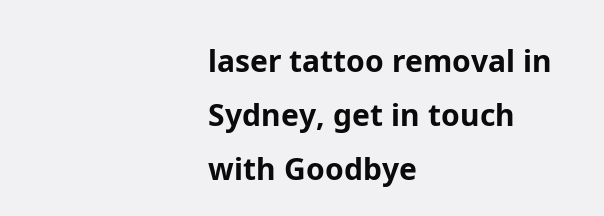laser tattoo removal in Sydney, get in touch with Goodbye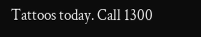Tattoos today. Call 1300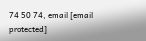74 50 74, email [email protected]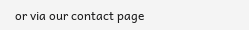or via our contact page